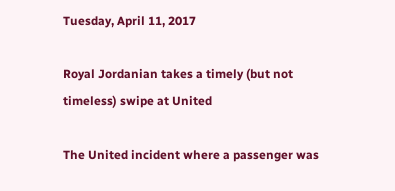Tuesday, April 11, 2017

Royal Jordanian takes a timely (but not timeless) swipe at United

The United incident where a passenger was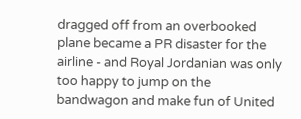dragged off from an overbooked plane became a PR disaster for the airline - and Royal Jordanian was only too happy to jump on the bandwagon and make fun of United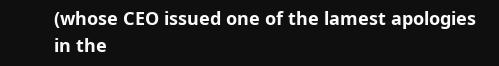(whose CEO issued one of the lamest apologies in the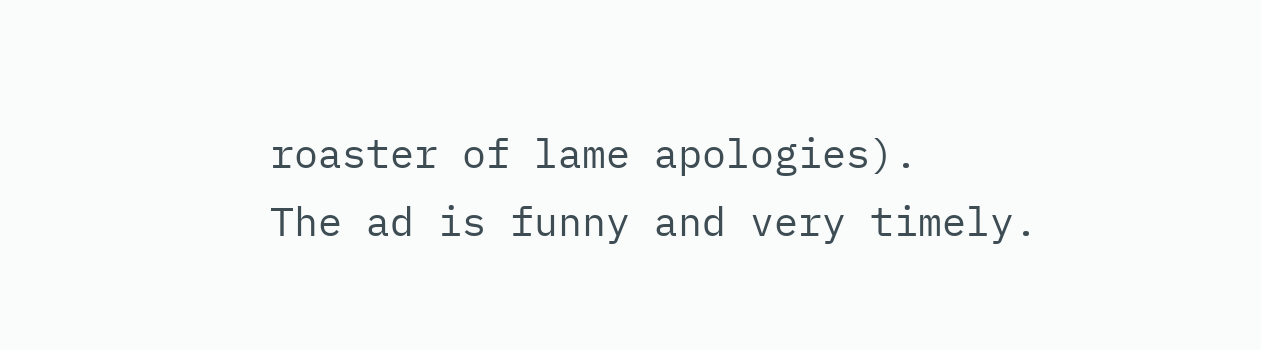roaster of lame apologies).
The ad is funny and very timely.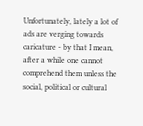Unfortunately, lately a lot of ads are verging towards caricature - by that I mean, after a while one cannot comprehend them unless the social, political or cultural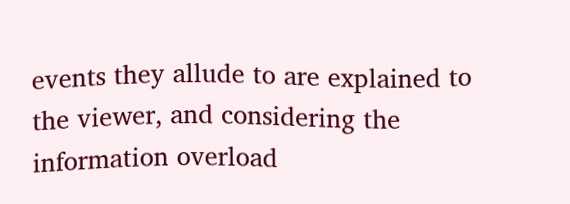events they allude to are explained to the viewer, and considering the information overload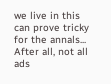we live in this can prove tricky for the annals...
After all, not all ads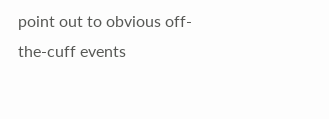point out to obvious off-the-cuff events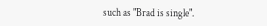such as "Brad is single".